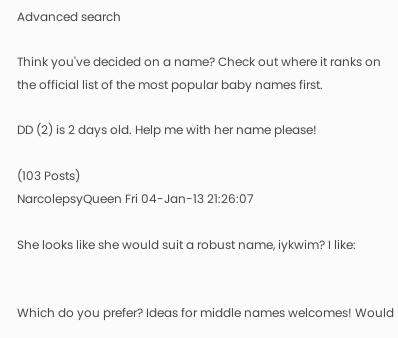Advanced search

Think you've decided on a name? Check out where it ranks on the official list of the most popular baby names first.

DD (2) is 2 days old. Help me with her name please!

(103 Posts)
NarcolepsyQueen Fri 04-Jan-13 21:26:07

She looks like she would suit a robust name, iykwim? I like:


Which do you prefer? Ideas for middle names welcomes! Would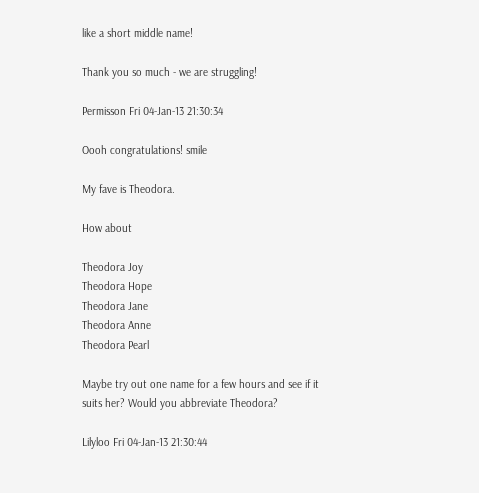like a short middle name!

Thank you so much - we are struggling!

Permisson Fri 04-Jan-13 21:30:34

Oooh congratulations! smile

My fave is Theodora.

How about

Theodora Joy
Theodora Hope
Theodora Jane
Theodora Anne
Theodora Pearl

Maybe try out one name for a few hours and see if it suits her? Would you abbreviate Theodora?

Lilyloo Fri 04-Jan-13 21:30:44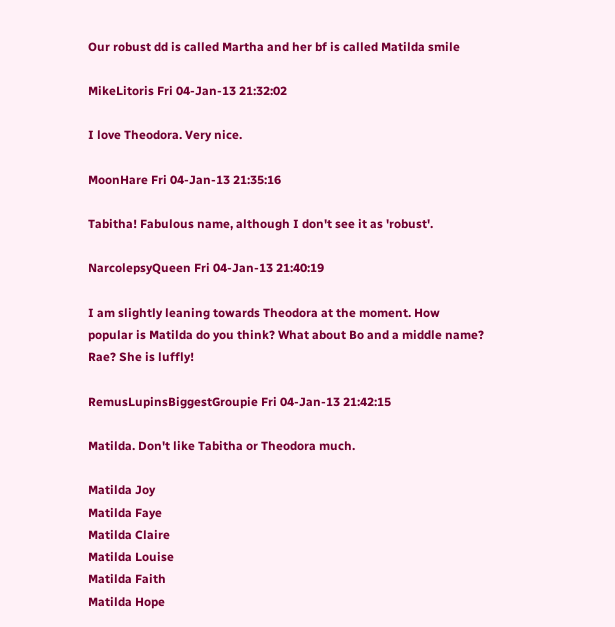Our robust dd is called Martha and her bf is called Matilda smile

MikeLitoris Fri 04-Jan-13 21:32:02

I love Theodora. Very nice.

MoonHare Fri 04-Jan-13 21:35:16

Tabitha! Fabulous name, although I don't see it as 'robust'.

NarcolepsyQueen Fri 04-Jan-13 21:40:19

I am slightly leaning towards Theodora at the moment. How popular is Matilda do you think? What about Bo and a middle name? Rae? She is luffly!

RemusLupinsBiggestGroupie Fri 04-Jan-13 21:42:15

Matilda. Don't like Tabitha or Theodora much.

Matilda Joy
Matilda Faye
Matilda Claire
Matilda Louise
Matilda Faith
Matilda Hope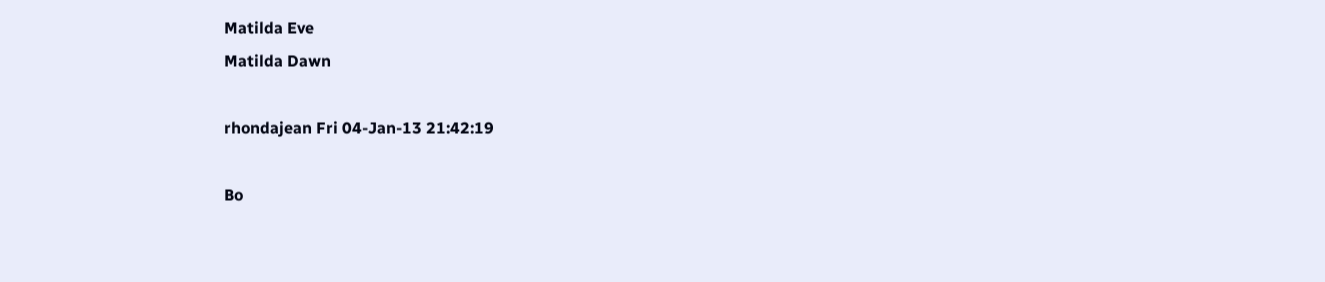Matilda Eve
Matilda Dawn

rhondajean Fri 04-Jan-13 21:42:19

Bo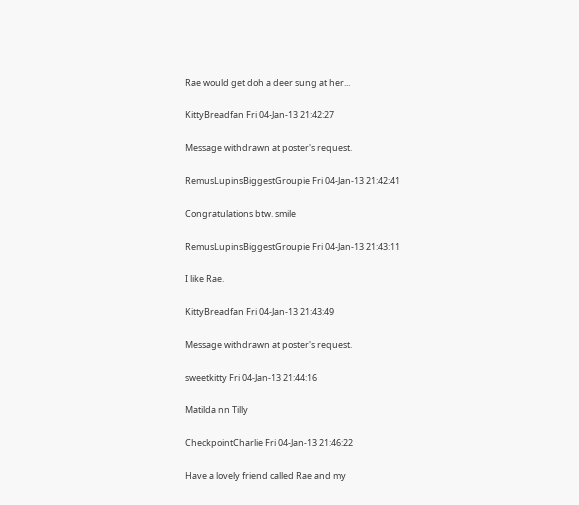Rae would get doh a deer sung at her...

KittyBreadfan Fri 04-Jan-13 21:42:27

Message withdrawn at poster's request.

RemusLupinsBiggestGroupie Fri 04-Jan-13 21:42:41

Congratulations btw. smile

RemusLupinsBiggestGroupie Fri 04-Jan-13 21:43:11

I like Rae.

KittyBreadfan Fri 04-Jan-13 21:43:49

Message withdrawn at poster's request.

sweetkitty Fri 04-Jan-13 21:44:16

Matilda nn Tilly

CheckpointCharlie Fri 04-Jan-13 21:46:22

Have a lovely friend called Rae and my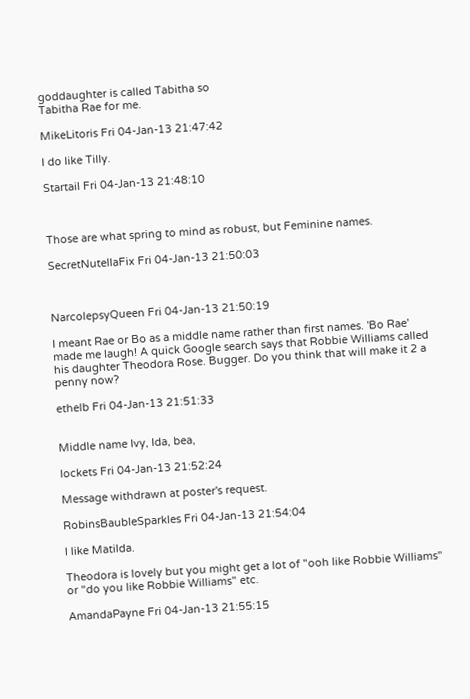goddaughter is called Tabitha so
Tabitha Rae for me.

MikeLitoris Fri 04-Jan-13 21:47:42

I do like Tilly.

Startail Fri 04-Jan-13 21:48:10



Those are what spring to mind as robust, but Feminine names.

SecretNutellaFix Fri 04-Jan-13 21:50:03



NarcolepsyQueen Fri 04-Jan-13 21:50:19

I meant Rae or Bo as a middle name rather than first names. 'Bo Rae' made me laugh! A quick Google search says that Robbie Williams called his daughter Theodora Rose. Bugger. Do you think that will make it 2 a penny now?

ethelb Fri 04-Jan-13 21:51:33


Middle name Ivy, Ida, bea,

lockets Fri 04-Jan-13 21:52:24

Message withdrawn at poster's request.

RobinsBaubleSparkles Fri 04-Jan-13 21:54:04

I like Matilda.

Theodora is lovely but you might get a lot of "ooh like Robbie Williams" or "do you like Robbie Williams" etc.

AmandaPayne Fri 04-Jan-13 21:55:15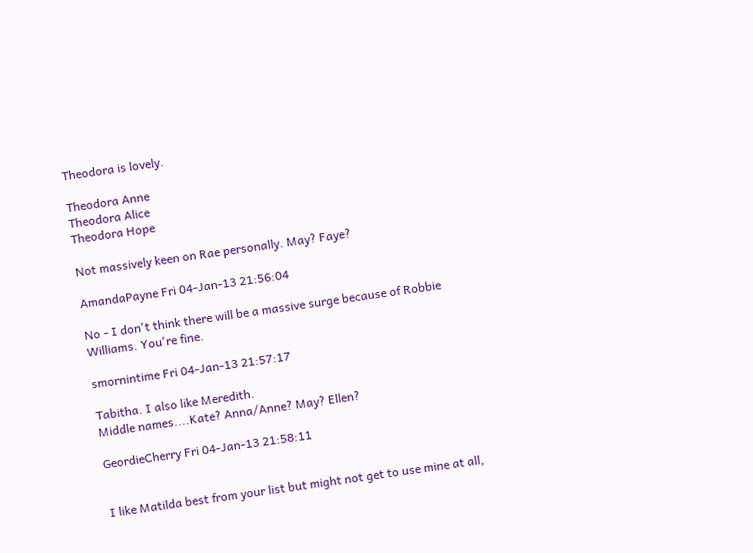Theodora is lovely.

Theodora Anne
Theodora Alice
Theodora Hope

Not massively keen on Rae personally. May? Faye?

AmandaPayne Fri 04-Jan-13 21:56:04

No - I don't think there will be a massive surge because of Robbie Williams. You're fine.

smornintime Fri 04-Jan-13 21:57:17

Tabitha. I also like Meredith.
Middle names....Kate? Anna/Anne? May? Ellen?

GeordieCherry Fri 04-Jan-13 21:58:11


I like Matilda best from your list but might not get to use mine at all,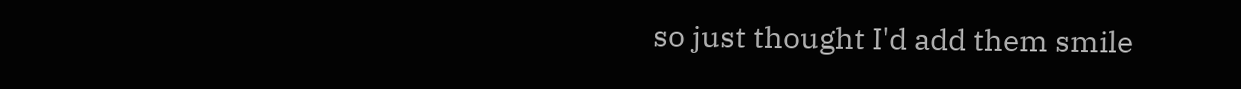so just thought I'd add them smile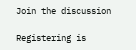Join the discussion

Registering is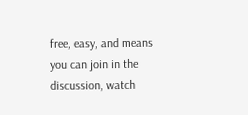free, easy, and means you can join in the discussion, watch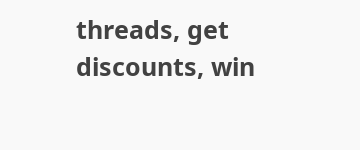threads, get discounts, win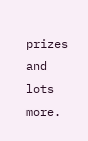prizes and lots more.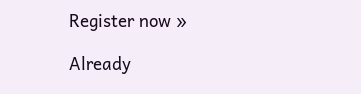Register now »

Already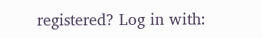registered? Log in with: